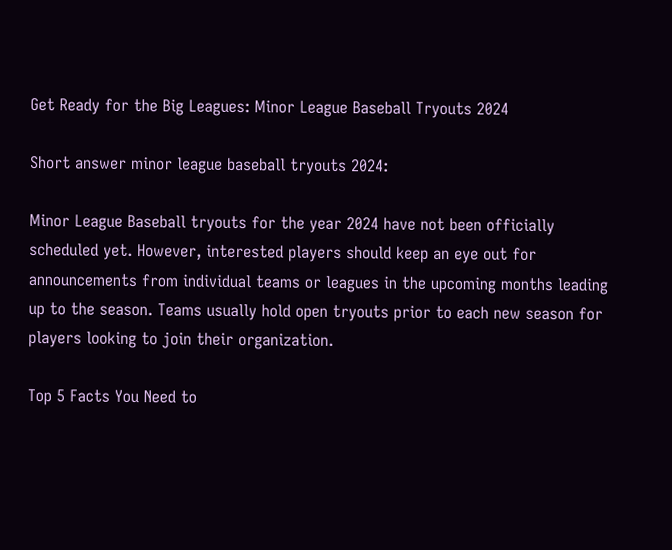Get Ready for the Big Leagues: Minor League Baseball Tryouts 2024

Short answer minor league baseball tryouts 2024:

Minor League Baseball tryouts for the year 2024 have not been officially scheduled yet. However, interested players should keep an eye out for announcements from individual teams or leagues in the upcoming months leading up to the season. Teams usually hold open tryouts prior to each new season for players looking to join their organization.

Top 5 Facts You Need to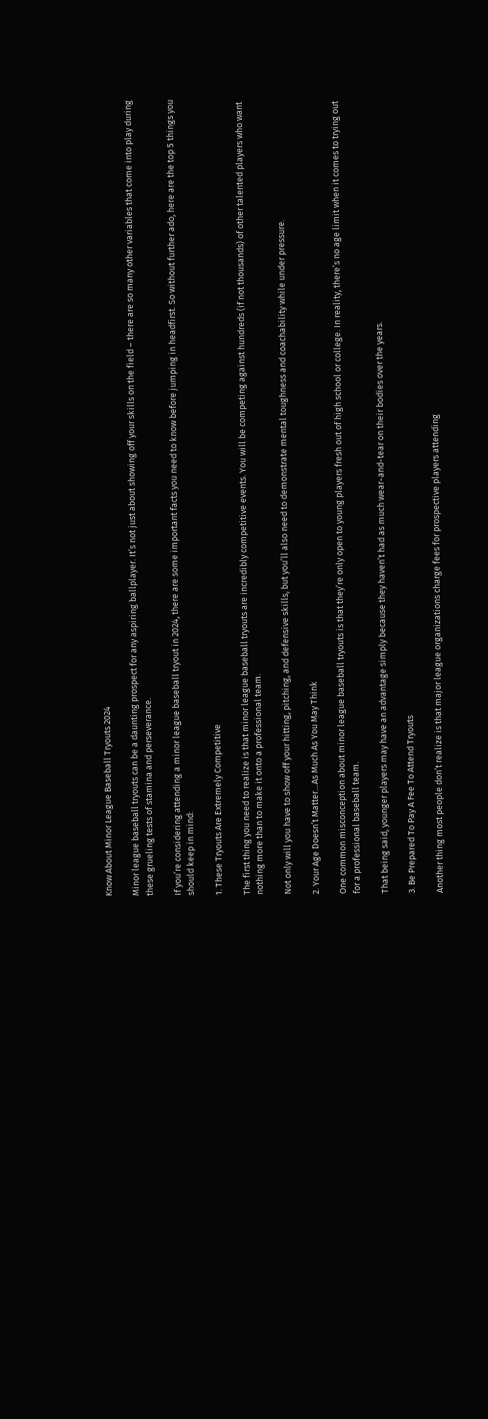Know About Minor League Baseball Tryouts 2024

Minor league baseball tryouts can be a daunting prospect for any aspiring ballplayer. It’s not just about showing off your skills on the field – there are so many other variables that come into play during these grueling tests of stamina and perseverance.

If you’re considering attending a minor league baseball tryout in 2024, there are some important facts you need to know before jumping in headfirst. So without further ado, here are the top 5 things you should keep in mind:

1. These Tryouts Are Extremely Competitive

The first thing you need to realize is that minor league baseball tryouts are incredibly competitive events. You will be competing against hundreds (if not thousands) of other talented players who want nothing more than to make it onto a professional team.

Not only will you have to show off your hitting, pitching, and defensive skills, but you’ll also need to demonstrate mental toughness and coachability while under pressure.

2. Your Age Doesn’t Matter…As Much As You May Think

One common misconception about minor league baseball tryouts is that they’re only open to young players fresh out of high school or college. In reality, there’s no age limit when it comes to trying out for a professional baseball team.

That being said, younger players may have an advantage simply because they haven’t had as much wear-and-tear on their bodies over the years.

3. Be Prepared To Pay A Fee To Attend Tryouts

Another thing most people don’t realize is that major league organizations charge fees for prospective players attending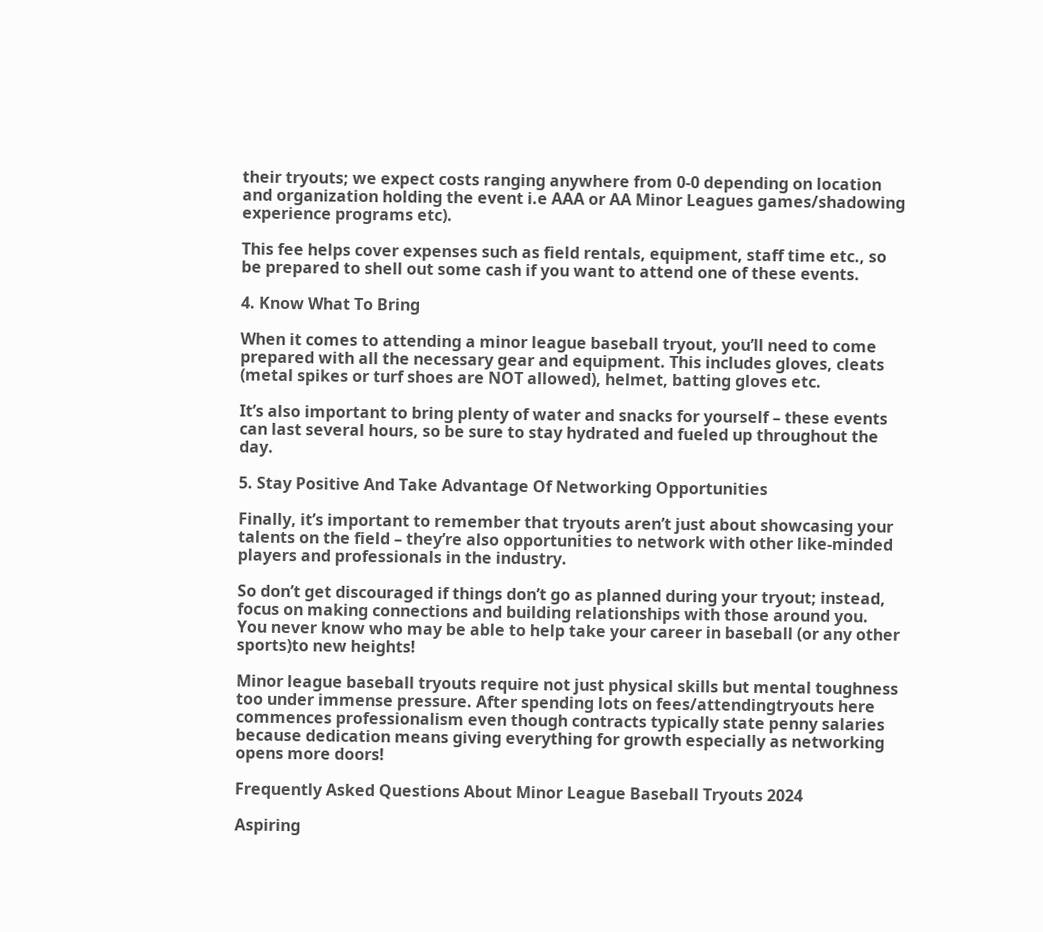their tryouts; we expect costs ranging anywhere from 0-0 depending on location and organization holding the event i.e AAA or AA Minor Leagues games/shadowing experience programs etc).

This fee helps cover expenses such as field rentals, equipment, staff time etc., so be prepared to shell out some cash if you want to attend one of these events.

4. Know What To Bring

When it comes to attending a minor league baseball tryout, you’ll need to come prepared with all the necessary gear and equipment. This includes gloves, cleats (metal spikes or turf shoes are NOT allowed), helmet, batting gloves etc.

It’s also important to bring plenty of water and snacks for yourself – these events can last several hours, so be sure to stay hydrated and fueled up throughout the day.

5. Stay Positive And Take Advantage Of Networking Opportunities

Finally, it’s important to remember that tryouts aren’t just about showcasing your talents on the field – they’re also opportunities to network with other like-minded players and professionals in the industry.

So don’t get discouraged if things don’t go as planned during your tryout; instead, focus on making connections and building relationships with those around you. You never know who may be able to help take your career in baseball (or any other sports)to new heights!

Minor league baseball tryouts require not just physical skills but mental toughness too under immense pressure. After spending lots on fees/attendingtryouts here commences professionalism even though contracts typically state penny salaries because dedication means giving everything for growth especially as networking opens more doors!

Frequently Asked Questions About Minor League Baseball Tryouts 2024

Aspiring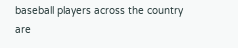baseball players across the country are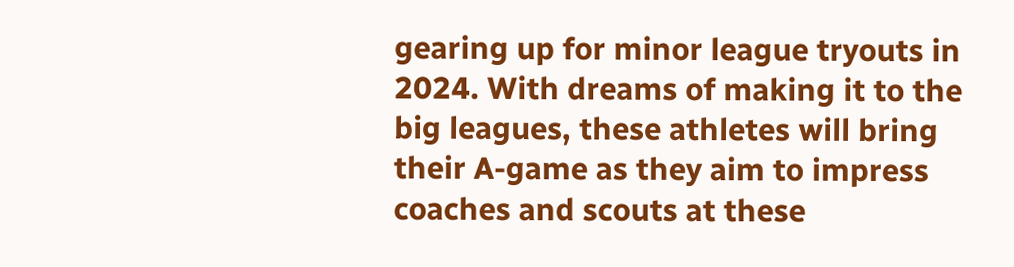gearing up for minor league tryouts in 2024. With dreams of making it to the big leagues, these athletes will bring their A-game as they aim to impress coaches and scouts at these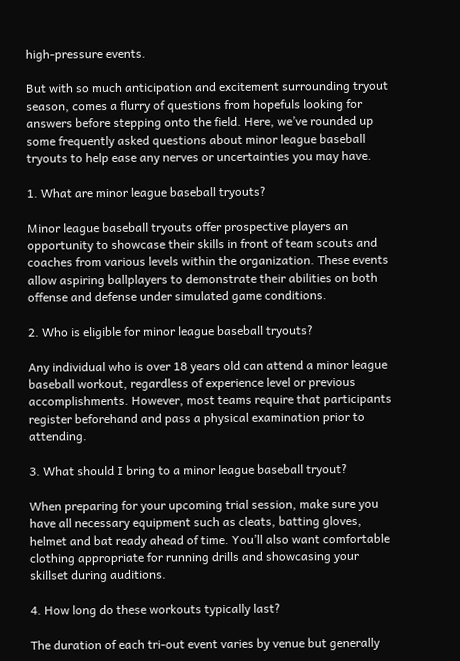high-pressure events.

But with so much anticipation and excitement surrounding tryout season, comes a flurry of questions from hopefuls looking for answers before stepping onto the field. Here, we’ve rounded up some frequently asked questions about minor league baseball tryouts to help ease any nerves or uncertainties you may have.

1. What are minor league baseball tryouts?

Minor league baseball tryouts offer prospective players an opportunity to showcase their skills in front of team scouts and coaches from various levels within the organization. These events allow aspiring ballplayers to demonstrate their abilities on both offense and defense under simulated game conditions.

2. Who is eligible for minor league baseball tryouts?

Any individual who is over 18 years old can attend a minor league baseball workout, regardless of experience level or previous accomplishments. However, most teams require that participants register beforehand and pass a physical examination prior to attending.

3. What should I bring to a minor league baseball tryout?

When preparing for your upcoming trial session, make sure you have all necessary equipment such as cleats, batting gloves, helmet and bat ready ahead of time. You’ll also want comfortable clothing appropriate for running drills and showcasing your skillset during auditions.

4. How long do these workouts typically last?

The duration of each tri-out event varies by venue but generally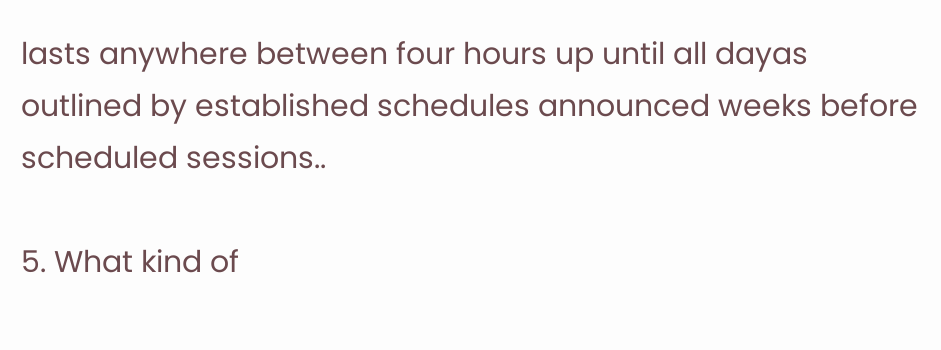lasts anywhere between four hours up until all dayas outlined by established schedules announced weeks before scheduled sessions..

5. What kind of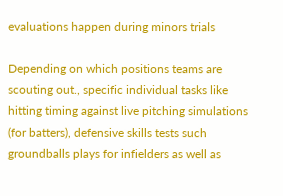evaluations happen during minors trials

Depending on which positions teams are scouting out., specific individual tasks like hitting timing against live pitching simulations (for batters), defensive skills tests such groundballs plays for infielders as well as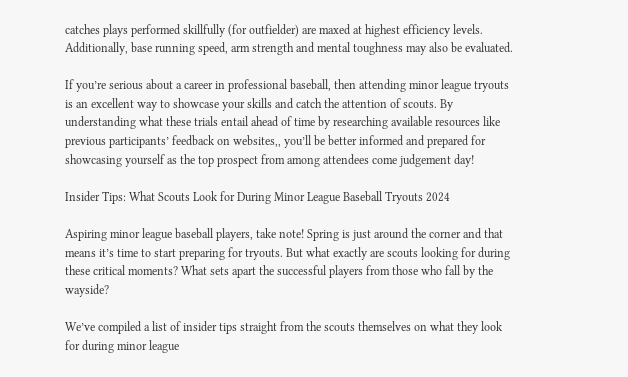catches plays performed skillfully (for outfielder) are maxed at highest efficiency levels. Additionally, base running speed, arm strength and mental toughness may also be evaluated.

If you’re serious about a career in professional baseball, then attending minor league tryouts is an excellent way to showcase your skills and catch the attention of scouts. By understanding what these trials entail ahead of time by researching available resources like previous participants’ feedback on websites,, you’ll be better informed and prepared for showcasing yourself as the top prospect from among attendees come judgement day!

Insider Tips: What Scouts Look for During Minor League Baseball Tryouts 2024

Aspiring minor league baseball players, take note! Spring is just around the corner and that means it’s time to start preparing for tryouts. But what exactly are scouts looking for during these critical moments? What sets apart the successful players from those who fall by the wayside?

We’ve compiled a list of insider tips straight from the scouts themselves on what they look for during minor league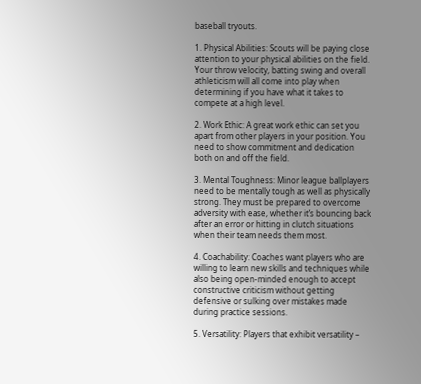baseball tryouts.

1. Physical Abilities: Scouts will be paying close attention to your physical abilities on the field. Your throw velocity, batting swing and overall athleticism will all come into play when determining if you have what it takes to compete at a high level.

2. Work Ethic: A great work ethic can set you apart from other players in your position. You need to show commitment and dedication both on and off the field.

3. Mental Toughness: Minor league ballplayers need to be mentally tough as well as physically strong. They must be prepared to overcome adversity with ease, whether it’s bouncing back after an error or hitting in clutch situations when their team needs them most.

4. Coachability: Coaches want players who are willing to learn new skills and techniques while also being open-minded enough to accept constructive criticism without getting defensive or sulking over mistakes made during practice sessions.

5. Versatility: Players that exhibit versatility –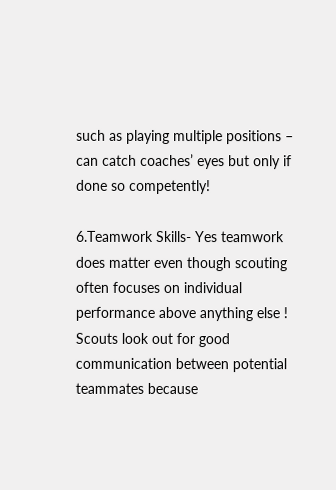such as playing multiple positions – can catch coaches’ eyes but only if done so competently!

6.Teamwork Skills- Yes teamwork does matter even though scouting often focuses on individual performance above anything else ! Scouts look out for good communication between potential teammates because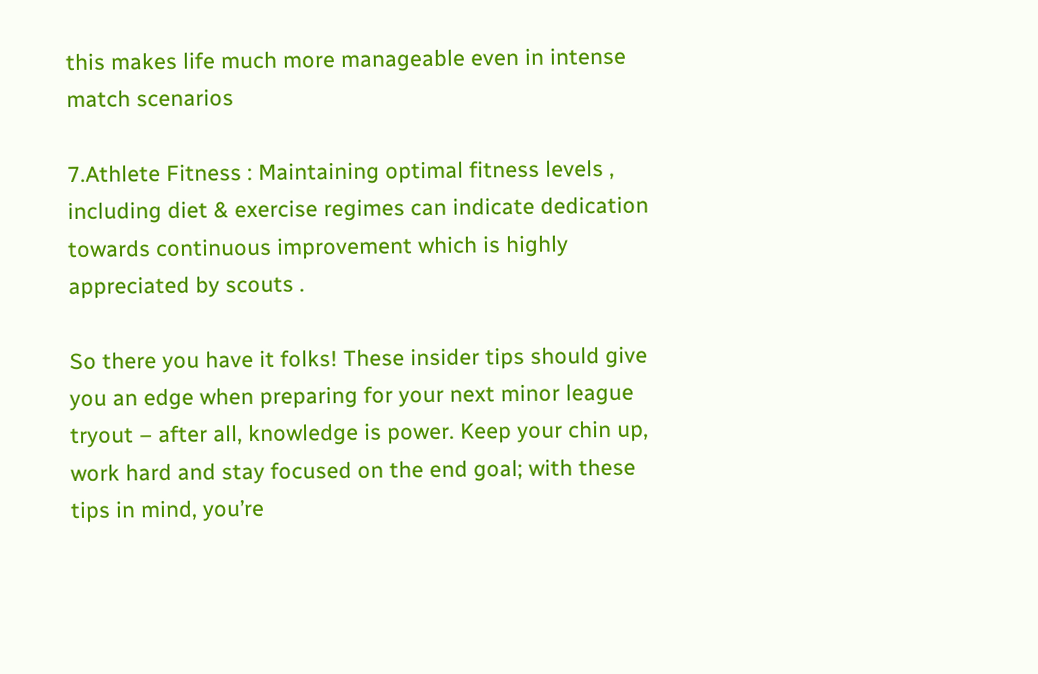this makes life much more manageable even in intense match scenarios

7.Athlete Fitness : Maintaining optimal fitness levels , including diet & exercise regimes can indicate dedication towards continuous improvement which is highly appreciated by scouts .

So there you have it folks! These insider tips should give you an edge when preparing for your next minor league tryout – after all, knowledge is power. Keep your chin up, work hard and stay focused on the end goal; with these tips in mind, you’re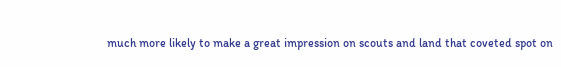much more likely to make a great impression on scouts and land that coveted spot on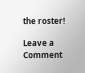the roster!

Leave a Comment